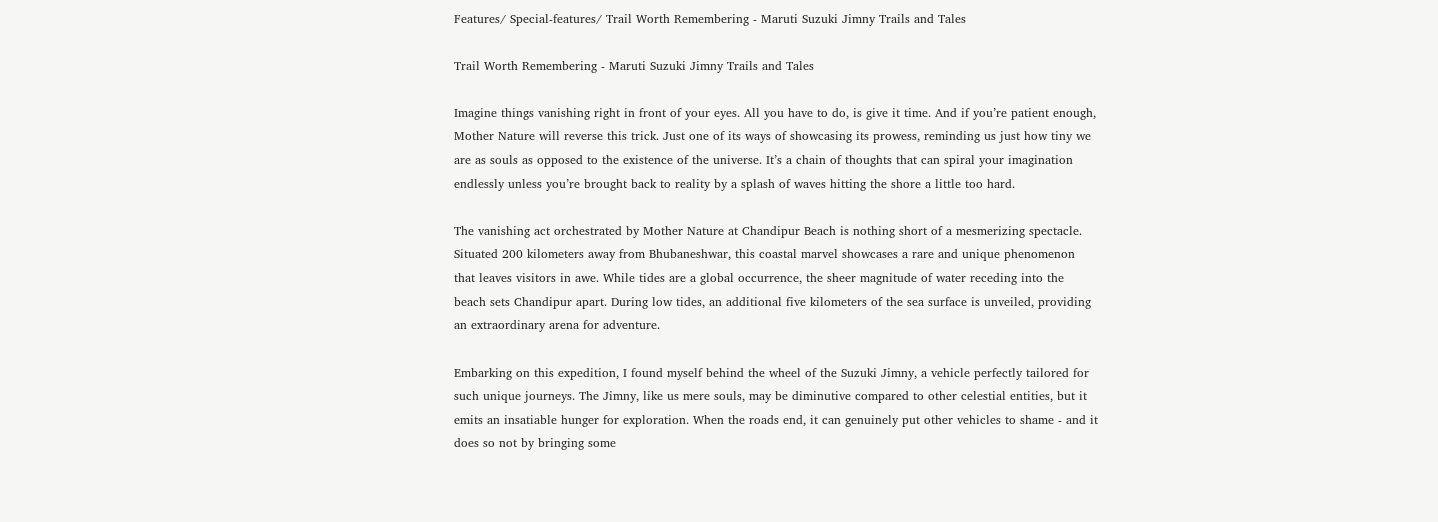Features/ Special-features/ Trail Worth Remembering - Maruti Suzuki Jimny Trails and Tales

Trail Worth Remembering - Maruti Suzuki Jimny Trails and Tales

Imagine things vanishing right in front of your eyes. All you have to do, is give it time. And if you’re patient enough, Mother Nature will reverse this trick. Just one of its ways of showcasing its prowess, reminding us just how tiny we are as souls as opposed to the existence of the universe. It’s a chain of thoughts that can spiral your imagination endlessly unless you’re brought back to reality by a splash of waves hitting the shore a little too hard.

The vanishing act orchestrated by Mother Nature at Chandipur Beach is nothing short of a mesmerizing spectacle. Situated 200 kilometers away from Bhubaneshwar, this coastal marvel showcases a rare and unique phenomenon that leaves visitors in awe. While tides are a global occurrence, the sheer magnitude of water receding into the beach sets Chandipur apart. During low tides, an additional five kilometers of the sea surface is unveiled, providing an extraordinary arena for adventure.

Embarking on this expedition, I found myself behind the wheel of the Suzuki Jimny, a vehicle perfectly tailored for such unique journeys. The Jimny, like us mere souls, may be diminutive compared to other celestial entities, but it emits an insatiable hunger for exploration. When the roads end, it can genuinely put other vehicles to shame - and it does so not by bringing some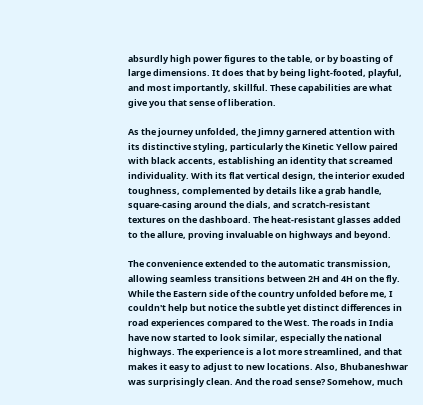absurdly high power figures to the table, or by boasting of large dimensions. It does that by being light-footed, playful, and most importantly, skillful. These capabilities are what give you that sense of liberation.

As the journey unfolded, the Jimny garnered attention with its distinctive styling, particularly the Kinetic Yellow paired with black accents, establishing an identity that screamed individuality. With its flat vertical design, the interior exuded toughness, complemented by details like a grab handle, square-casing around the dials, and scratch-resistant textures on the dashboard. The heat-resistant glasses added to the allure, proving invaluable on highways and beyond.

The convenience extended to the automatic transmission, allowing seamless transitions between 2H and 4H on the fly. While the Eastern side of the country unfolded before me, I couldn't help but notice the subtle yet distinct differences in road experiences compared to the West. The roads in India have now started to look similar, especially the national highways. The experience is a lot more streamlined, and that makes it easy to adjust to new locations. Also, Bhubaneshwar was surprisingly clean. And the road sense? Somehow, much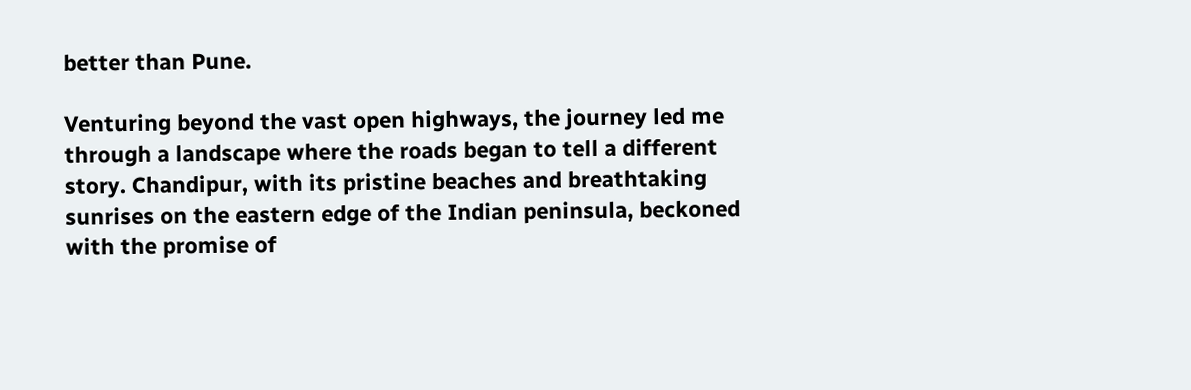better than Pune.

Venturing beyond the vast open highways, the journey led me through a landscape where the roads began to tell a different story. Chandipur, with its pristine beaches and breathtaking sunrises on the eastern edge of the Indian peninsula, beckoned with the promise of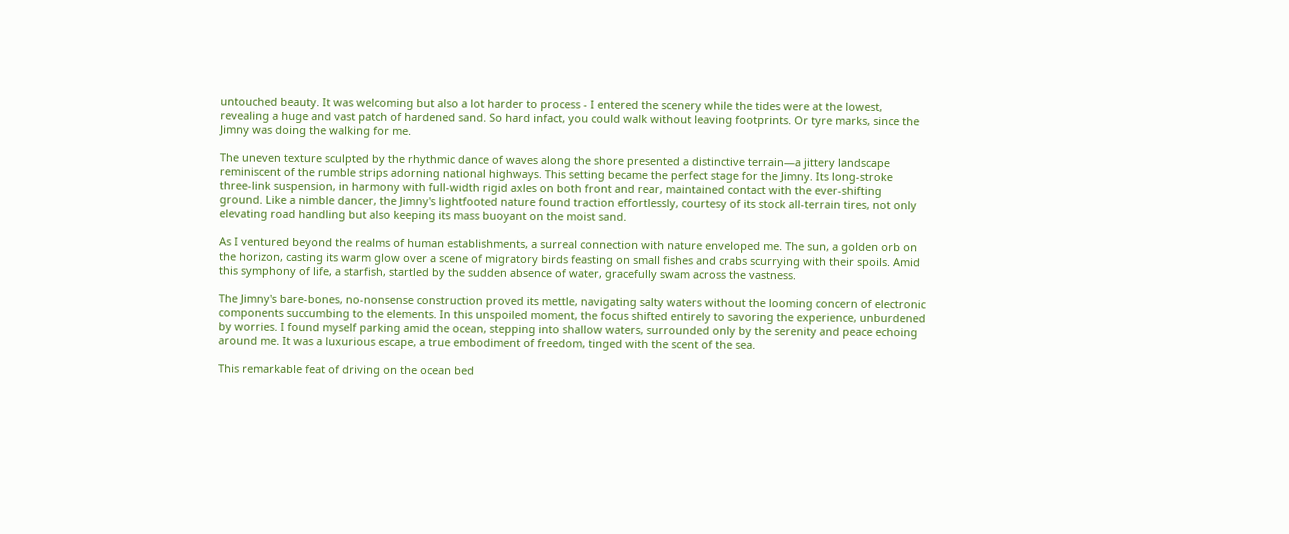untouched beauty. It was welcoming but also a lot harder to process - I entered the scenery while the tides were at the lowest, revealing a huge and vast patch of hardened sand. So hard infact, you could walk without leaving footprints. Or tyre marks, since the Jimny was doing the walking for me.

The uneven texture sculpted by the rhythmic dance of waves along the shore presented a distinctive terrain—a jittery landscape reminiscent of the rumble strips adorning national highways. This setting became the perfect stage for the Jimny. Its long-stroke three-link suspension, in harmony with full-width rigid axles on both front and rear, maintained contact with the ever-shifting ground. Like a nimble dancer, the Jimny's lightfooted nature found traction effortlessly, courtesy of its stock all-terrain tires, not only elevating road handling but also keeping its mass buoyant on the moist sand.

As I ventured beyond the realms of human establishments, a surreal connection with nature enveloped me. The sun, a golden orb on the horizon, casting its warm glow over a scene of migratory birds feasting on small fishes and crabs scurrying with their spoils. Amid this symphony of life, a starfish, startled by the sudden absence of water, gracefully swam across the vastness.

The Jimny's bare-bones, no-nonsense construction proved its mettle, navigating salty waters without the looming concern of electronic components succumbing to the elements. In this unspoiled moment, the focus shifted entirely to savoring the experience, unburdened by worries. I found myself parking amid the ocean, stepping into shallow waters, surrounded only by the serenity and peace echoing around me. It was a luxurious escape, a true embodiment of freedom, tinged with the scent of the sea.

This remarkable feat of driving on the ocean bed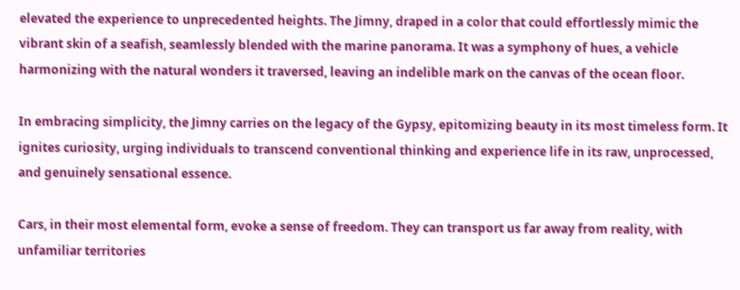elevated the experience to unprecedented heights. The Jimny, draped in a color that could effortlessly mimic the vibrant skin of a seafish, seamlessly blended with the marine panorama. It was a symphony of hues, a vehicle harmonizing with the natural wonders it traversed, leaving an indelible mark on the canvas of the ocean floor.

In embracing simplicity, the Jimny carries on the legacy of the Gypsy, epitomizing beauty in its most timeless form. It ignites curiosity, urging individuals to transcend conventional thinking and experience life in its raw, unprocessed, and genuinely sensational essence.

Cars, in their most elemental form, evoke a sense of freedom. They can transport us far away from reality, with unfamiliar territories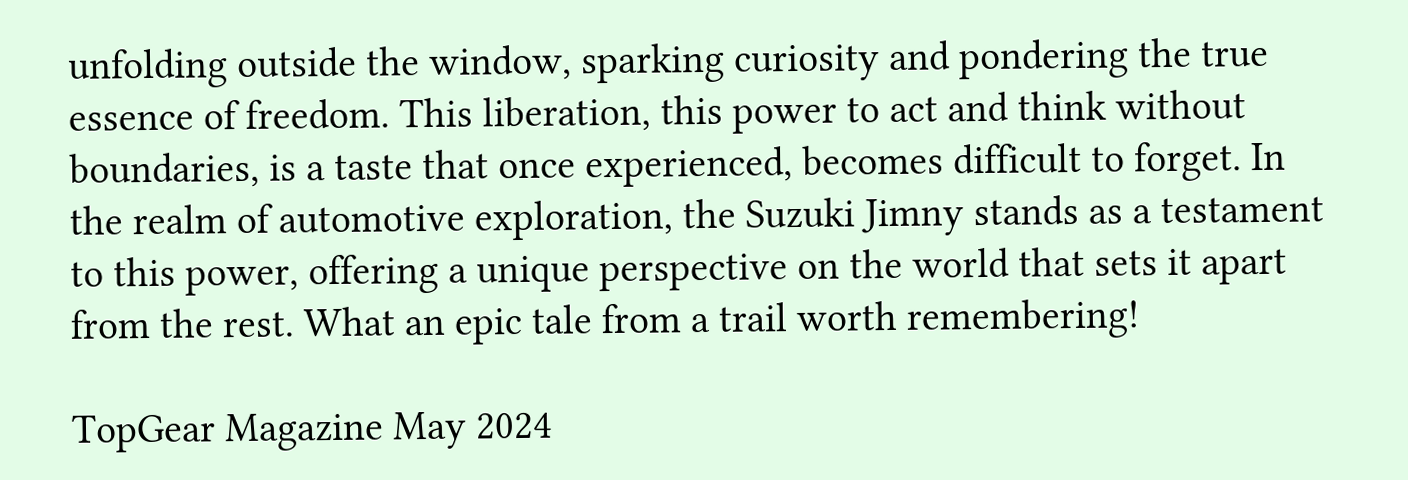unfolding outside the window, sparking curiosity and pondering the true essence of freedom. This liberation, this power to act and think without boundaries, is a taste that once experienced, becomes difficult to forget. In the realm of automotive exploration, the Suzuki Jimny stands as a testament to this power, offering a unique perspective on the world that sets it apart from the rest. What an epic tale from a trail worth remembering!

TopGear Magazine May 2024